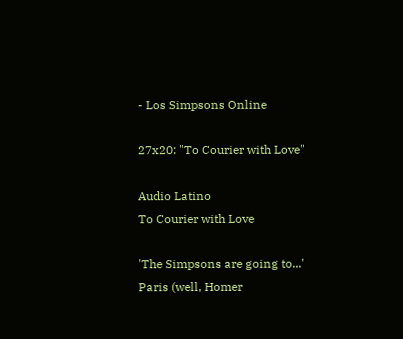- Los Simpsons Online

27x20: "To Courier with Love"

Audio Latino
To Courier with Love

'The Simpsons are going to...' Paris (well, Homer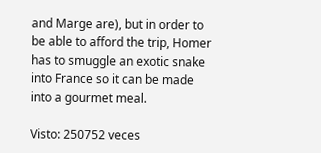and Marge are), but in order to be able to afford the trip, Homer has to smuggle an exotic snake into France so it can be made into a gourmet meal.

Visto: 250752 veces